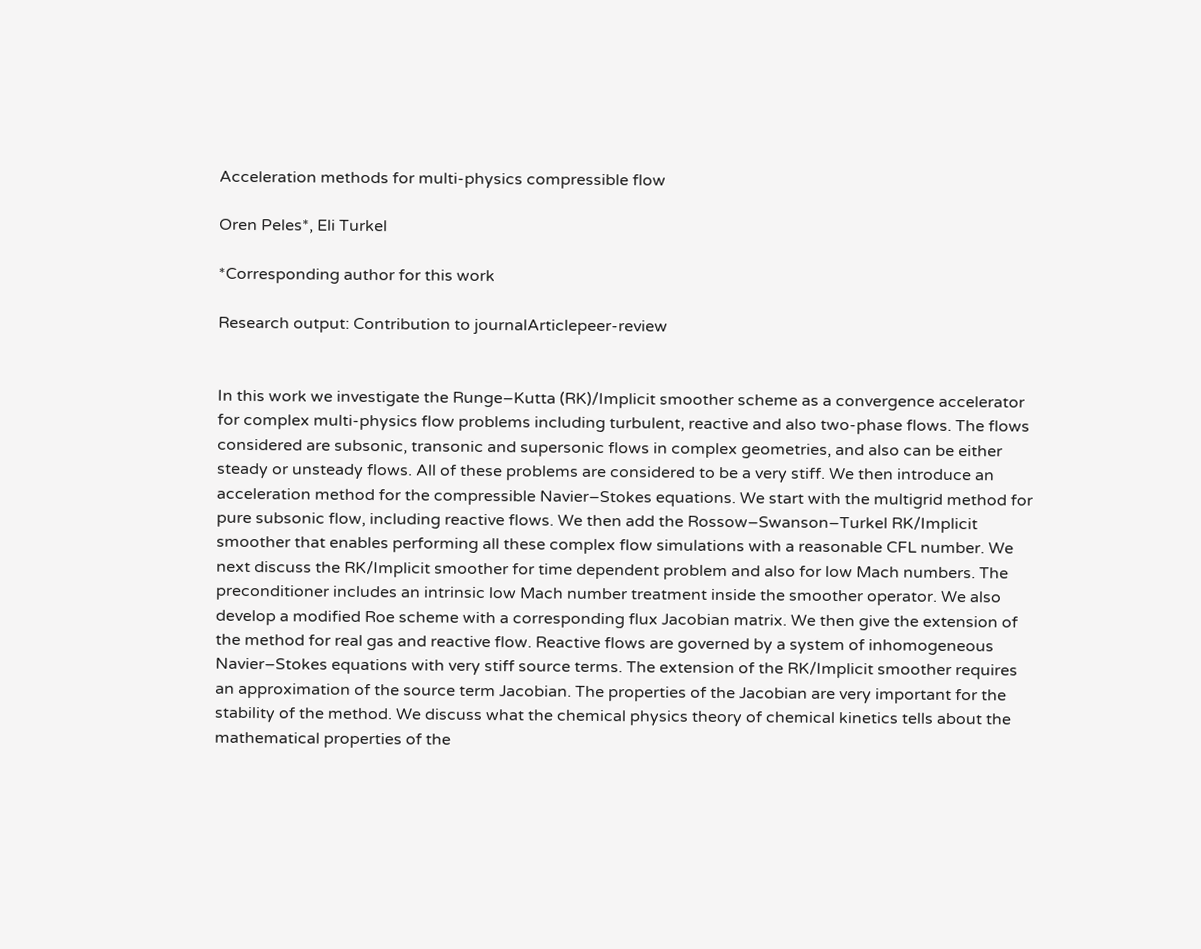Acceleration methods for multi-physics compressible flow

Oren Peles*, Eli Turkel

*Corresponding author for this work

Research output: Contribution to journalArticlepeer-review


In this work we investigate the Runge–Kutta (RK)/Implicit smoother scheme as a convergence accelerator for complex multi-physics flow problems including turbulent, reactive and also two-phase flows. The flows considered are subsonic, transonic and supersonic flows in complex geometries, and also can be either steady or unsteady flows. All of these problems are considered to be a very stiff. We then introduce an acceleration method for the compressible Navier–Stokes equations. We start with the multigrid method for pure subsonic flow, including reactive flows. We then add the Rossow–Swanson–Turkel RK/Implicit smoother that enables performing all these complex flow simulations with a reasonable CFL number. We next discuss the RK/Implicit smoother for time dependent problem and also for low Mach numbers. The preconditioner includes an intrinsic low Mach number treatment inside the smoother operator. We also develop a modified Roe scheme with a corresponding flux Jacobian matrix. We then give the extension of the method for real gas and reactive flow. Reactive flows are governed by a system of inhomogeneous Navier–Stokes equations with very stiff source terms. The extension of the RK/Implicit smoother requires an approximation of the source term Jacobian. The properties of the Jacobian are very important for the stability of the method. We discuss what the chemical physics theory of chemical kinetics tells about the mathematical properties of the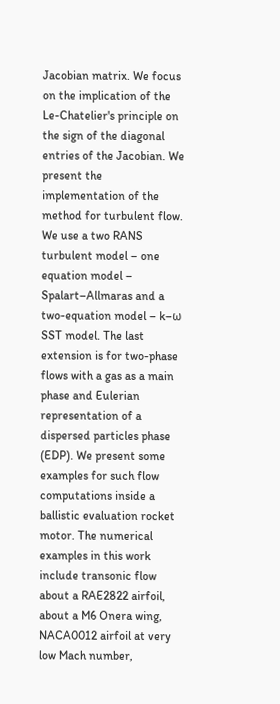Jacobian matrix. We focus on the implication of the Le-Chatelier's principle on the sign of the diagonal entries of the Jacobian. We present the implementation of the method for turbulent flow. We use a two RANS turbulent model – one equation model – Spalart–Allmaras and a two-equation model – k–ω SST model. The last extension is for two-phase flows with a gas as a main phase and Eulerian representation of a dispersed particles phase (EDP). We present some examples for such flow computations inside a ballistic evaluation rocket motor. The numerical examples in this work include transonic flow about a RAE2822 airfoil, about a M6 Onera wing, NACA0012 airfoil at very low Mach number,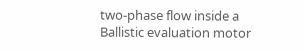two-phase flow inside a Ballistic evaluation motor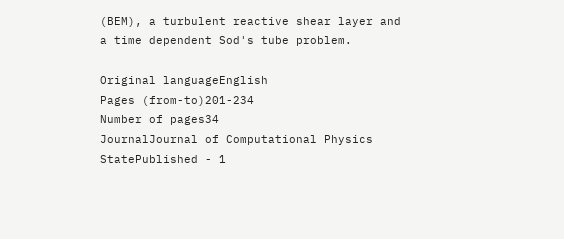(BEM), a turbulent reactive shear layer and a time dependent Sod's tube problem.

Original languageEnglish
Pages (from-to)201-234
Number of pages34
JournalJournal of Computational Physics
StatePublished - 1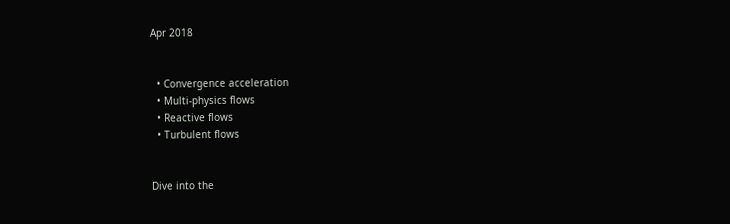Apr 2018


  • Convergence acceleration
  • Multi-physics flows
  • Reactive flows
  • Turbulent flows


Dive into the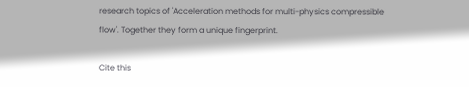research topics of 'Acceleration methods for multi-physics compressible flow'. Together they form a unique fingerprint.

Cite this